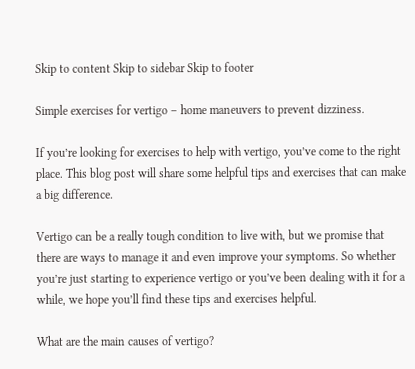Skip to content Skip to sidebar Skip to footer

Simple exercises for vertigo – home maneuvers to prevent dizziness.

If you’re looking for exercises to help with vertigo, you’ve come to the right place. This blog post will share some helpful tips and exercises that can make a big difference.

Vertigo can be a really tough condition to live with, but we promise that there are ways to manage it and even improve your symptoms. So whether you’re just starting to experience vertigo or you’ve been dealing with it for a while, we hope you’ll find these tips and exercises helpful.

What are the main causes of vertigo?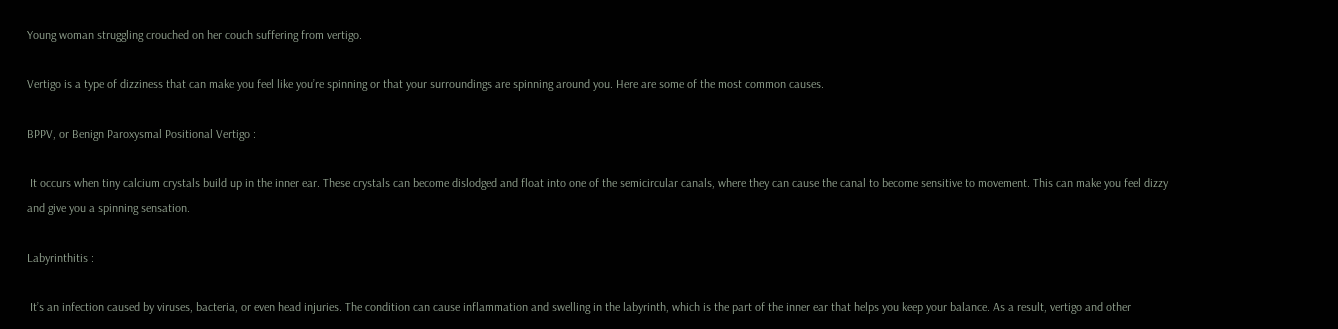Young woman struggling crouched on her couch suffering from vertigo.

Vertigo is a type of dizziness that can make you feel like you’re spinning or that your surroundings are spinning around you. Here are some of the most common causes.

BPPV, or Benign Paroxysmal Positional Vertigo :

 It occurs when tiny calcium crystals build up in the inner ear. These crystals can become dislodged and float into one of the semicircular canals, where they can cause the canal to become sensitive to movement. This can make you feel dizzy and give you a spinning sensation.

Labyrinthitis :

 It’s an infection caused by viruses, bacteria, or even head injuries. The condition can cause inflammation and swelling in the labyrinth, which is the part of the inner ear that helps you keep your balance. As a result, vertigo and other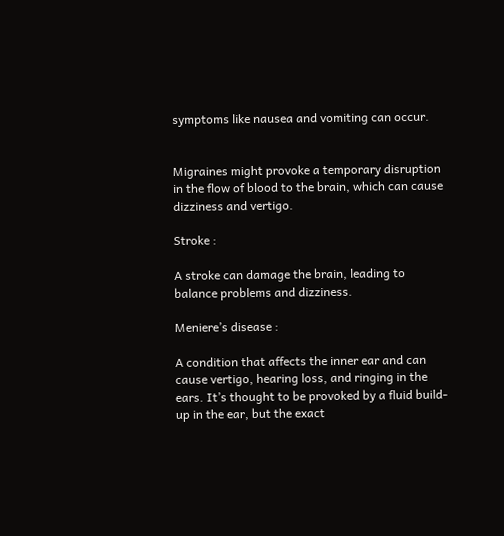symptoms like nausea and vomiting can occur.


Migraines might provoke a temporary disruption in the flow of blood to the brain, which can cause dizziness and vertigo.

Stroke :

A stroke can damage the brain, leading to balance problems and dizziness.

Meniere’s disease :

A condition that affects the inner ear and can cause vertigo, hearing loss, and ringing in the ears. It’s thought to be provoked by a fluid build-up in the ear, but the exact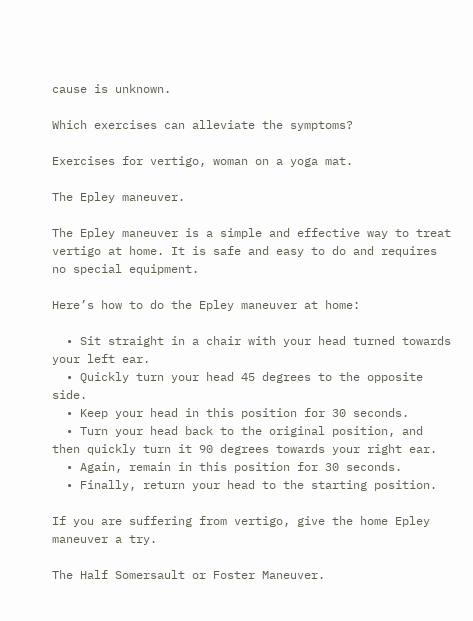cause is unknown.

Which exercises can alleviate the symptoms?

Exercises for vertigo, woman on a yoga mat.

The Epley maneuver.

The Epley maneuver is a simple and effective way to treat vertigo at home. It is safe and easy to do and requires no special equipment.

Here’s how to do the Epley maneuver at home:

  • Sit straight in a chair with your head turned towards your left ear.
  • Quickly turn your head 45 degrees to the opposite side.
  • Keep your head in this position for 30 seconds.
  • Turn your head back to the original position, and then quickly turn it 90 degrees towards your right ear.
  • Again, remain in this position for 30 seconds.
  • Finally, return your head to the starting position.

If you are suffering from vertigo, give the home Epley maneuver a try.

The Half Somersault or Foster Maneuver.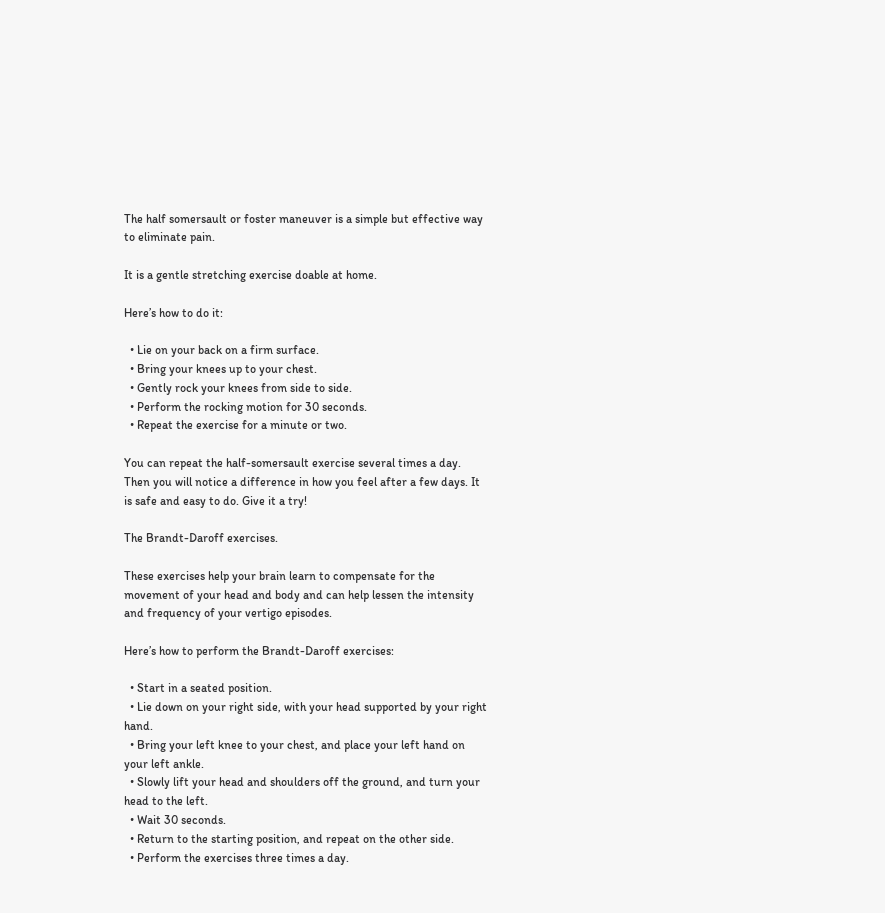The half somersault or foster maneuver is a simple but effective way to eliminate pain.

It is a gentle stretching exercise doable at home.

Here’s how to do it:

  • Lie on your back on a firm surface.
  • Bring your knees up to your chest.
  • Gently rock your knees from side to side.
  • Perform the rocking motion for 30 seconds.
  • Repeat the exercise for a minute or two.

You can repeat the half-somersault exercise several times a day. Then you will notice a difference in how you feel after a few days. It is safe and easy to do. Give it a try!

The Brandt-Daroff exercises.

These exercises help your brain learn to compensate for the movement of your head and body and can help lessen the intensity and frequency of your vertigo episodes.

Here’s how to perform the Brandt-Daroff exercises:

  • Start in a seated position.
  • Lie down on your right side, with your head supported by your right hand.
  • Bring your left knee to your chest, and place your left hand on your left ankle.
  • Slowly lift your head and shoulders off the ground, and turn your head to the left.
  • Wait 30 seconds.
  • Return to the starting position, and repeat on the other side.
  • Perform the exercises three times a day.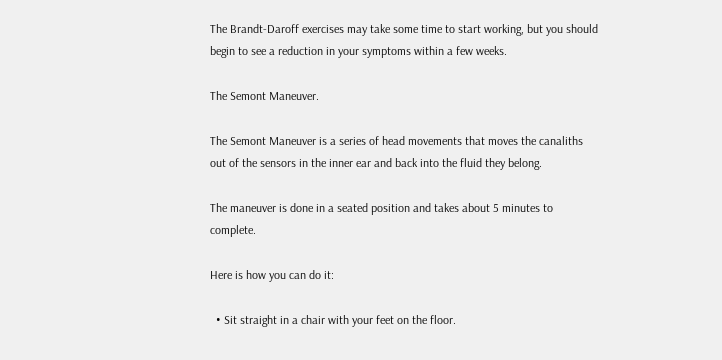The Brandt-Daroff exercises may take some time to start working, but you should begin to see a reduction in your symptoms within a few weeks.

The Semont Maneuver.

The Semont Maneuver is a series of head movements that moves the canaliths out of the sensors in the inner ear and back into the fluid they belong.

The maneuver is done in a seated position and takes about 5 minutes to complete.

Here is how you can do it:

  • Sit straight in a chair with your feet on the floor.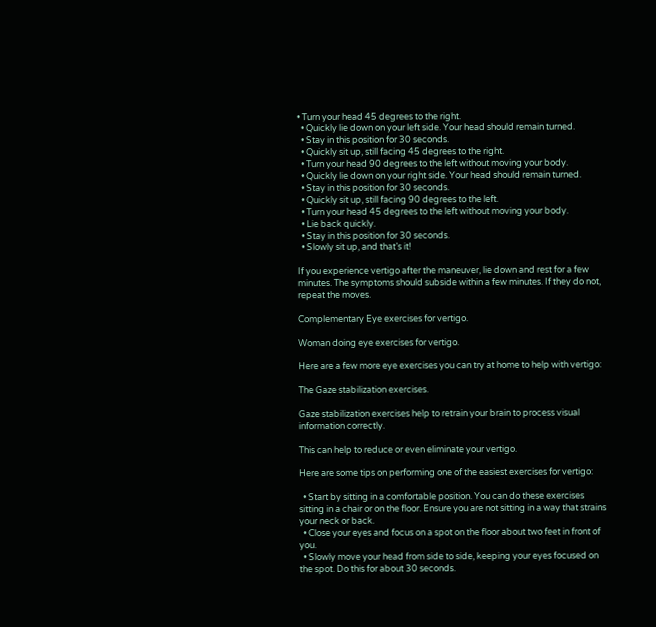• Turn your head 45 degrees to the right.
  • Quickly lie down on your left side. Your head should remain turned.
  • Stay in this position for 30 seconds.
  • Quickly sit up, still facing 45 degrees to the right.
  • Turn your head 90 degrees to the left without moving your body.
  • Quickly lie down on your right side. Your head should remain turned.
  • Stay in this position for 30 seconds.
  • Quickly sit up, still facing 90 degrees to the left.
  • Turn your head 45 degrees to the left without moving your body.
  • Lie back quickly.
  • Stay in this position for 30 seconds.
  • Slowly sit up, and that’s it!

If you experience vertigo after the maneuver, lie down and rest for a few minutes. The symptoms should subside within a few minutes. If they do not, repeat the moves.

Complementary Eye exercises for vertigo.

Woman doing eye exercises for vertigo.

Here are a few more eye exercises you can try at home to help with vertigo:

The Gaze stabilization exercises.

Gaze stabilization exercises help to retrain your brain to process visual information correctly.

This can help to reduce or even eliminate your vertigo.

Here are some tips on performing one of the easiest exercises for vertigo:

  • Start by sitting in a comfortable position. You can do these exercises sitting in a chair or on the floor. Ensure you are not sitting in a way that strains your neck or back.
  • Close your eyes and focus on a spot on the floor about two feet in front of you.
  • Slowly move your head from side to side, keeping your eyes focused on the spot. Do this for about 30 seconds.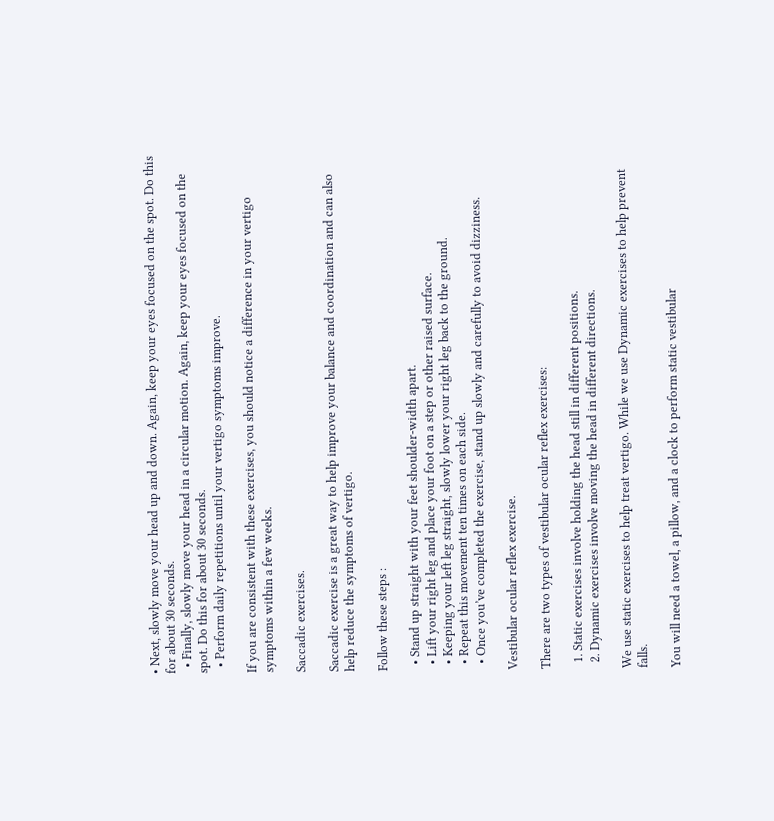• Next, slowly move your head up and down. Again, keep your eyes focused on the spot. Do this for about 30 seconds.
  • Finally, slowly move your head in a circular motion. Again, keep your eyes focused on the spot. Do this for about 30 seconds.
  • Perform daily repetitions until your vertigo symptoms improve.

If you are consistent with these exercises, you should notice a difference in your vertigo symptoms within a few weeks.

Saccadic exercises.

Saccadic exercise is a great way to help improve your balance and coordination and can also help reduce the symptoms of vertigo.

Follow these steps :

  • Stand up straight with your feet shoulder-width apart.
  • Lift your right leg and place your foot on a step or other raised surface.
  • Keeping your left leg straight, slowly lower your right leg back to the ground.
  • Repeat this movement ten times on each side.
  • Once you’ve completed the exercise, stand up slowly and carefully to avoid dizziness.

Vestibular ocular reflex exercise.

There are two types of vestibular ocular reflex exercises:

  1. Static exercises involve holding the head still in different positions.
  2. Dynamic exercises involve moving the head in different directions.

We use static exercises to help treat vertigo. While we use Dynamic exercises to help prevent falls.

You will need a towel, a pillow, and a clock to perform static vestibular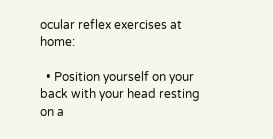ocular reflex exercises at home:

  • Position yourself on your back with your head resting on a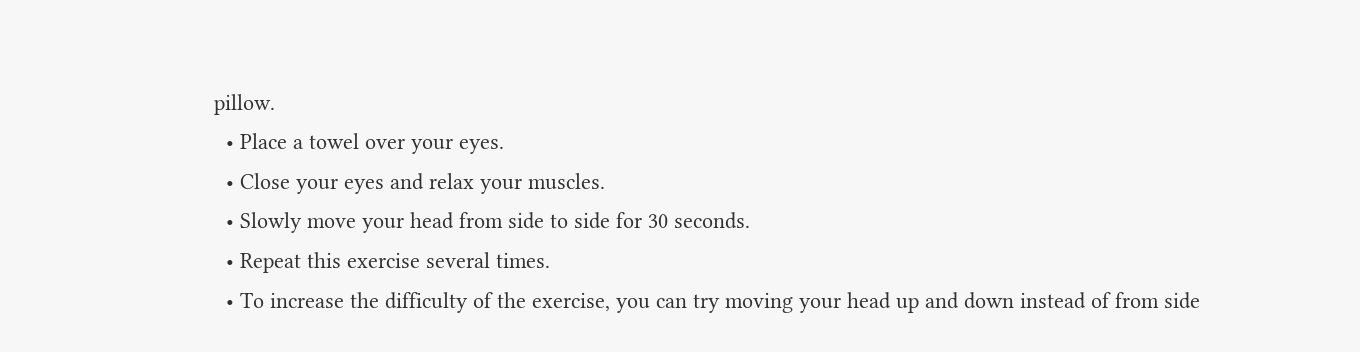pillow.
  • Place a towel over your eyes.
  • Close your eyes and relax your muscles.
  • Slowly move your head from side to side for 30 seconds.
  • Repeat this exercise several times.
  • To increase the difficulty of the exercise, you can try moving your head up and down instead of from side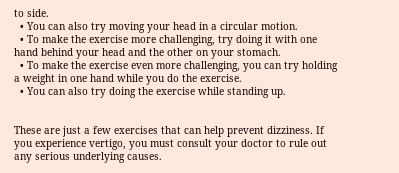to side.
  • You can also try moving your head in a circular motion.
  • To make the exercise more challenging, try doing it with one hand behind your head and the other on your stomach.
  • To make the exercise even more challenging, you can try holding a weight in one hand while you do the exercise.
  • You can also try doing the exercise while standing up.


These are just a few exercises that can help prevent dizziness. If you experience vertigo, you must consult your doctor to rule out any serious underlying causes.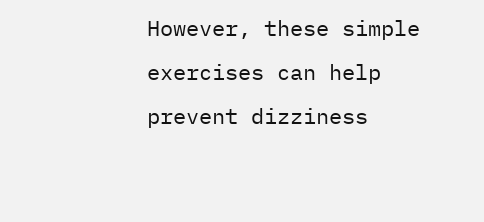However, these simple exercises can help prevent dizziness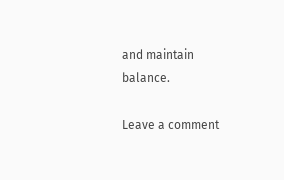and maintain balance.

Leave a comment